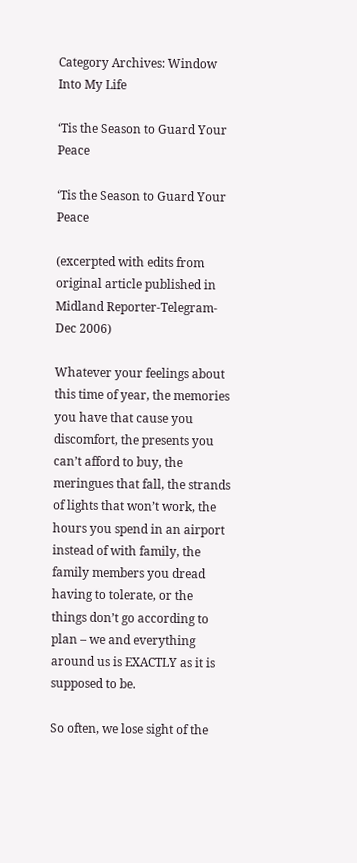Category Archives: Window Into My Life

‘Tis the Season to Guard Your Peace

‘Tis the Season to Guard Your Peace

(excerpted with edits from original article published in Midland Reporter-Telegram-Dec 2006)

Whatever your feelings about this time of year, the memories you have that cause you discomfort, the presents you can’t afford to buy, the meringues that fall, the strands of lights that won’t work, the hours you spend in an airport instead of with family, the family members you dread having to tolerate, or the things don’t go according to plan – we and everything around us is EXACTLY as it is supposed to be.

So often, we lose sight of the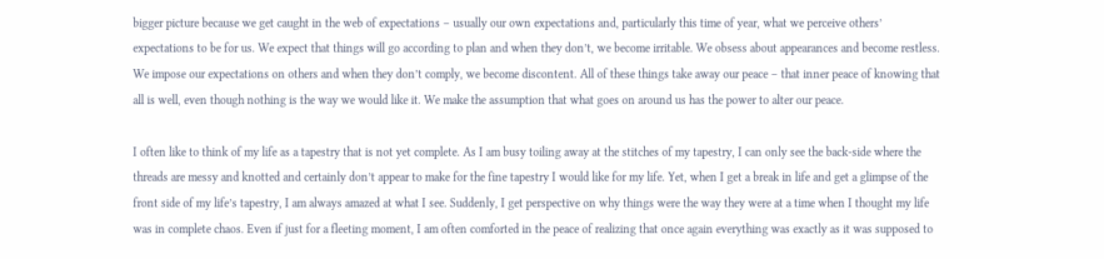bigger picture because we get caught in the web of expectations – usually our own expectations and, particularly this time of year, what we perceive others’ expectations to be for us. We expect that things will go according to plan and when they don’t, we become irritable. We obsess about appearances and become restless. We impose our expectations on others and when they don’t comply, we become discontent. All of these things take away our peace – that inner peace of knowing that all is well, even though nothing is the way we would like it. We make the assumption that what goes on around us has the power to alter our peace.

I often like to think of my life as a tapestry that is not yet complete. As I am busy toiling away at the stitches of my tapestry, I can only see the back-side where the threads are messy and knotted and certainly don’t appear to make for the fine tapestry I would like for my life. Yet, when I get a break in life and get a glimpse of the front side of my life’s tapestry, I am always amazed at what I see. Suddenly, I get perspective on why things were the way they were at a time when I thought my life was in complete chaos. Even if just for a fleeting moment, I am often comforted in the peace of realizing that once again everything was exactly as it was supposed to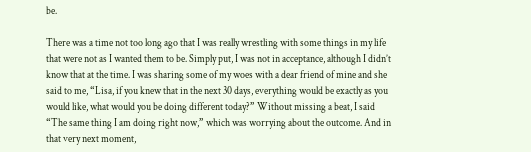be.

There was a time not too long ago that I was really wrestling with some things in my life that were not as I wanted them to be. Simply put, I was not in acceptance, although I didn’t know that at the time. I was sharing some of my woes with a dear friend of mine and she said to me, “Lisa, if you knew that in the next 30 days, everything would be exactly as you would like, what would you be doing different today?” Without missing a beat, I said “The same thing I am doing right now,” which was worrying about the outcome. And in that very next moment,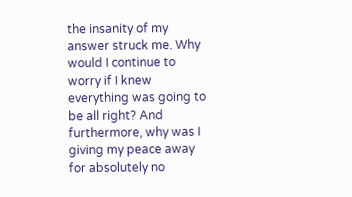the insanity of my answer struck me. Why would I continue to worry if I knew everything was going to be all right? And furthermore, why was I giving my peace away for absolutely no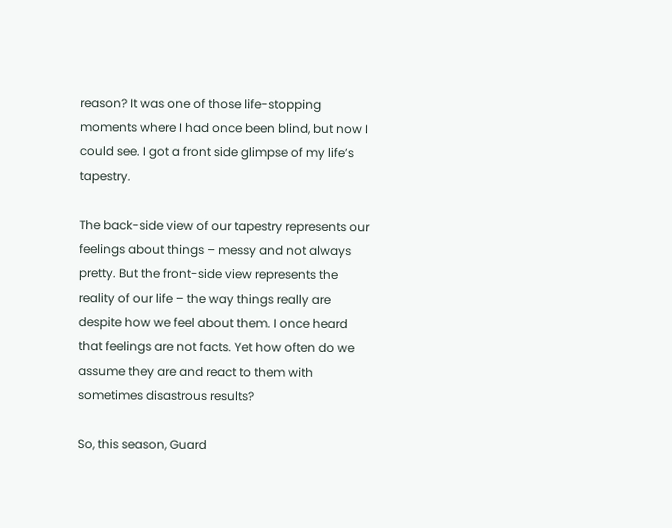reason? It was one of those life-stopping moments where I had once been blind, but now I could see. I got a front side glimpse of my life’s tapestry.

The back-side view of our tapestry represents our feelings about things – messy and not always pretty. But the front-side view represents the reality of our life – the way things really are despite how we feel about them. I once heard that feelings are not facts. Yet how often do we assume they are and react to them with sometimes disastrous results?

So, this season, Guard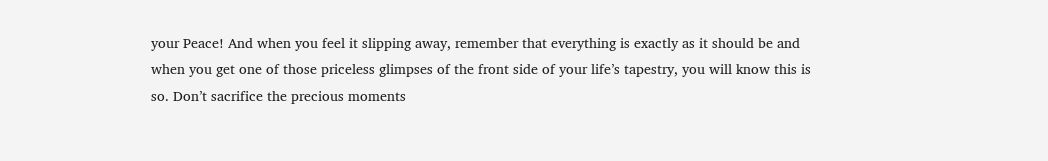your Peace! And when you feel it slipping away, remember that everything is exactly as it should be and when you get one of those priceless glimpses of the front side of your life’s tapestry, you will know this is so. Don’t sacrifice the precious moments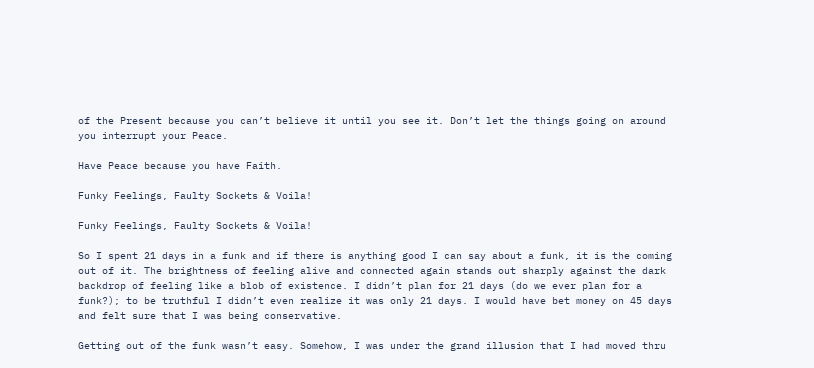of the Present because you can’t believe it until you see it. Don’t let the things going on around you interrupt your Peace.

Have Peace because you have Faith.

Funky Feelings, Faulty Sockets & Voila!

Funky Feelings, Faulty Sockets & Voila!

So I spent 21 days in a funk and if there is anything good I can say about a funk, it is the coming out of it. The brightness of feeling alive and connected again stands out sharply against the dark backdrop of feeling like a blob of existence. I didn’t plan for 21 days (do we ever plan for a funk?); to be truthful I didn’t even realize it was only 21 days. I would have bet money on 45 days and felt sure that I was being conservative.

Getting out of the funk wasn’t easy. Somehow, I was under the grand illusion that I had moved thru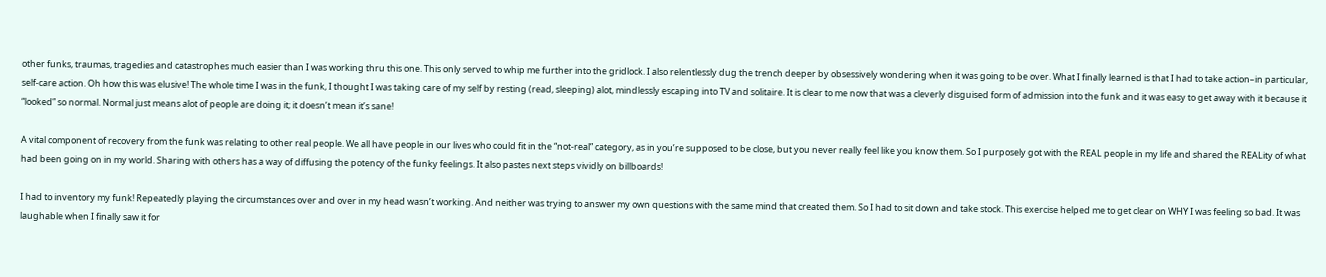other funks, traumas, tragedies and catastrophes much easier than I was working thru this one. This only served to whip me further into the gridlock. I also relentlessly dug the trench deeper by obsessively wondering when it was going to be over. What I finally learned is that I had to take action–in particular, self-care action. Oh how this was elusive! The whole time I was in the funk, I thought I was taking care of my self by resting (read, sleeping) alot, mindlessly escaping into TV and solitaire. It is clear to me now that was a cleverly disguised form of admission into the funk and it was easy to get away with it because it “looked” so normal. Normal just means alot of people are doing it; it doesn’t mean it’s sane!

A vital component of recovery from the funk was relating to other real people. We all have people in our lives who could fit in the “not-real” category, as in you’re supposed to be close, but you never really feel like you know them. So I purposely got with the REAL people in my life and shared the REALity of what had been going on in my world. Sharing with others has a way of diffusing the potency of the funky feelings. It also pastes next steps vividly on billboards!

I had to inventory my funk! Repeatedly playing the circumstances over and over in my head wasn’t working. And neither was trying to answer my own questions with the same mind that created them. So I had to sit down and take stock. This exercise helped me to get clear on WHY I was feeling so bad. It was laughable when I finally saw it for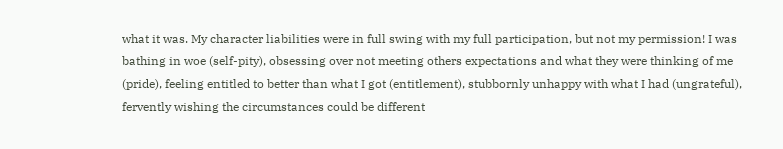what it was. My character liabilities were in full swing with my full participation, but not my permission! I was bathing in woe (self-pity), obsessing over not meeting others expectations and what they were thinking of me (pride), feeling entitled to better than what I got (entitlement), stubbornly unhappy with what I had (ungrateful), fervently wishing the circumstances could be different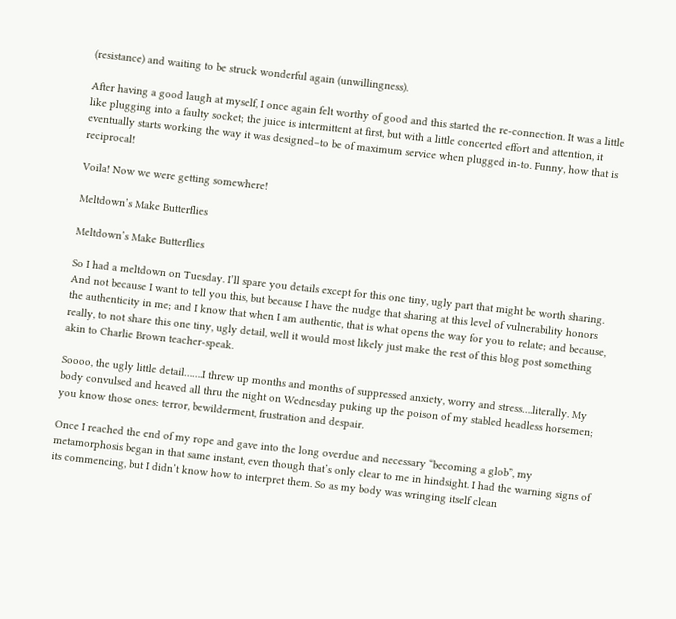(resistance) and waiting to be struck wonderful again (unwillingness).

After having a good laugh at myself, I once again felt worthy of good and this started the re-connection. It was a little like plugging into a faulty socket; the juice is intermittent at first, but with a little concerted effort and attention, it eventually starts working the way it was designed–to be of maximum service when plugged in-to. Funny, how that is reciprocal!

Voila! Now we were getting somewhere!

Meltdown’s Make Butterflies

Meltdown’s Make Butterflies

So I had a meltdown on Tuesday. I’ll spare you details except for this one tiny, ugly part that might be worth sharing. And not because I want to tell you this, but because I have the nudge that sharing at this level of vulnerability honors the authenticity in me; and I know that when I am authentic, that is what opens the way for you to relate; and because, really, to not share this one tiny, ugly detail, well it would most likely just make the rest of this blog post something akin to Charlie Brown teacher-speak.

Soooo, the ugly little detail…….I threw up months and months of suppressed anxiety, worry and stress….literally. My body convulsed and heaved all thru the night on Wednesday puking up the poison of my stabled headless horsemen; you know those ones: terror, bewilderment, frustration and despair.

Once I reached the end of my rope and gave into the long overdue and necessary “becoming a glob”, my metamorphosis began in that same instant, even though that’s only clear to me in hindsight. I had the warning signs of its commencing, but I didn’t know how to interpret them. So as my body was wringing itself clean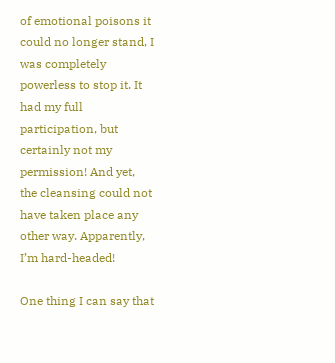of emotional poisons it could no longer stand, I was completely powerless to stop it. It had my full participation, but certainly not my permission! And yet, the cleansing could not have taken place any other way. Apparently, I’m hard-headed!

One thing I can say that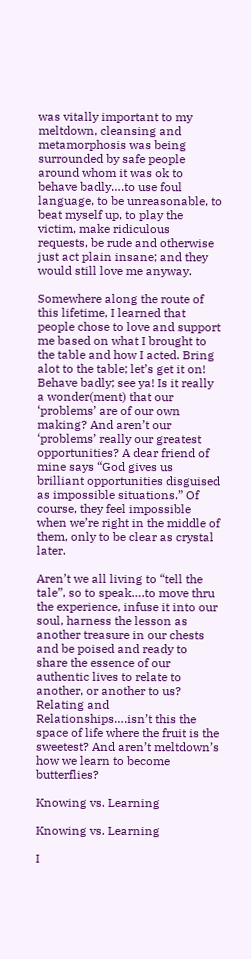was vitally important to my meltdown, cleansing and metamorphosis was being surrounded by safe people around whom it was ok to behave badly….to use foul language, to be unreasonable, to beat myself up, to play the victim, make ridiculous requests, be rude and otherwise just act plain insane; and they would still love me anyway.

Somewhere along the route of this lifetime, I learned that people chose to love and support me based on what I brought to the table and how I acted. Bring alot to the table; let’s get it on! Behave badly; see ya! Is it really a wonder(ment) that our ‘problems’ are of our own making? And aren’t our ‘problems’ really our greatest opportunities? A dear friend of mine says “God gives us brilliant opportunities disguised as impossible situations.” Of course, they feel impossible when we’re right in the middle of them, only to be clear as crystal later.

Aren’t we all living to “tell the tale”, so to speak….to move thru the experience, infuse it into our soul, harness the lesson as another treasure in our chests and be poised and ready to share the essence of our authentic lives to relate to another, or another to us? Relating and Relationships….isn’t this the space of life where the fruit is the sweetest? And aren’t meltdown’s how we learn to become butterflies?

Knowing vs. Learning

Knowing vs. Learning

I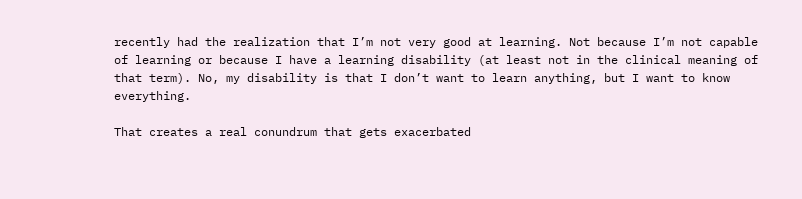recently had the realization that I’m not very good at learning. Not because I’m not capable of learning or because I have a learning disability (at least not in the clinical meaning of that term). No, my disability is that I don’t want to learn anything, but I want to know everything.

That creates a real conundrum that gets exacerbated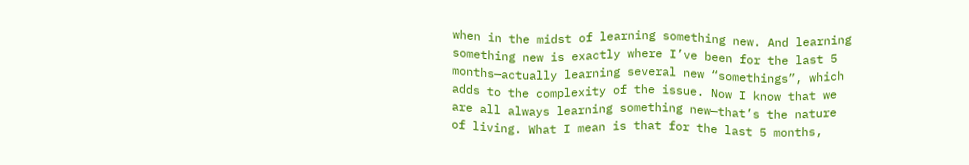when in the midst of learning something new. And learning something new is exactly where I’ve been for the last 5 months—actually learning several new “somethings”, which adds to the complexity of the issue. Now I know that we are all always learning something new—that’s the nature of living. What I mean is that for the last 5 months,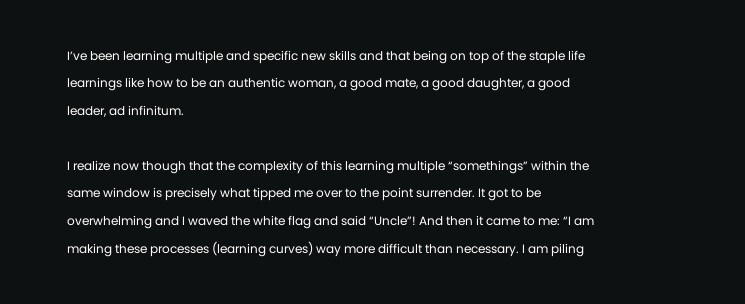I’ve been learning multiple and specific new skills and that being on top of the staple life learnings like how to be an authentic woman, a good mate, a good daughter, a good leader, ad infinitum.

I realize now though that the complexity of this learning multiple “somethings” within the same window is precisely what tipped me over to the point surrender. It got to be overwhelming and I waved the white flag and said “Uncle”! And then it came to me: “I am making these processes (learning curves) way more difficult than necessary. I am piling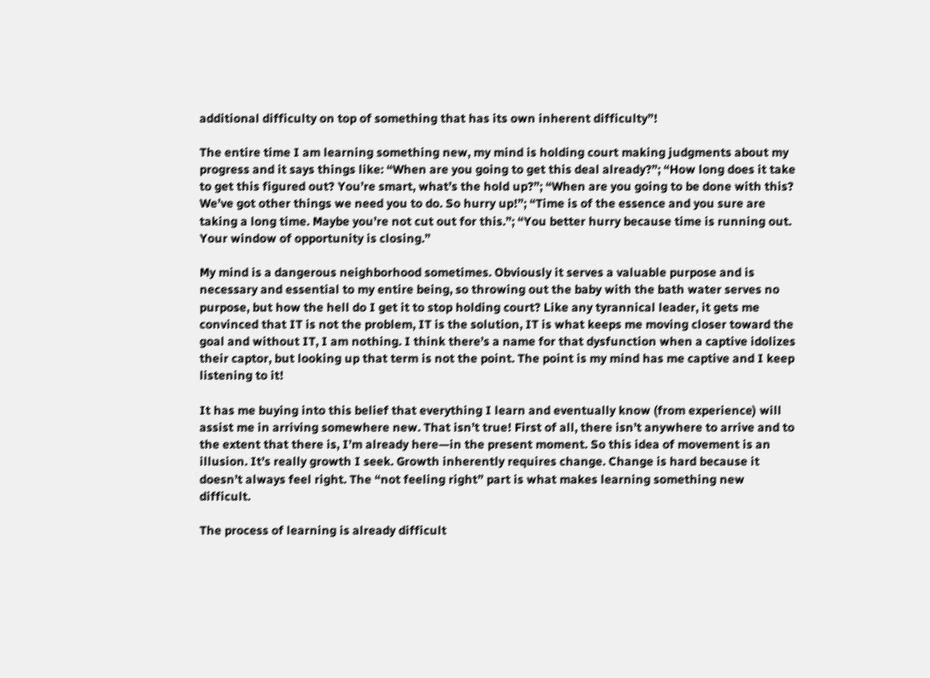additional difficulty on top of something that has its own inherent difficulty”!

The entire time I am learning something new, my mind is holding court making judgments about my progress and it says things like: “When are you going to get this deal already?”; “How long does it take to get this figured out? You’re smart, what’s the hold up?”; “When are you going to be done with this? We’ve got other things we need you to do. So hurry up!”; “Time is of the essence and you sure are taking a long time. Maybe you’re not cut out for this.”; “You better hurry because time is running out. Your window of opportunity is closing.”

My mind is a dangerous neighborhood sometimes. Obviously it serves a valuable purpose and is necessary and essential to my entire being, so throwing out the baby with the bath water serves no purpose, but how the hell do I get it to stop holding court? Like any tyrannical leader, it gets me convinced that IT is not the problem, IT is the solution, IT is what keeps me moving closer toward the goal and without IT, I am nothing. I think there’s a name for that dysfunction when a captive idolizes their captor, but looking up that term is not the point. The point is my mind has me captive and I keep listening to it!

It has me buying into this belief that everything I learn and eventually know (from experience) will assist me in arriving somewhere new. That isn’t true! First of all, there isn’t anywhere to arrive and to the extent that there is, I’m already here—in the present moment. So this idea of movement is an illusion. It’s really growth I seek. Growth inherently requires change. Change is hard because it doesn’t always feel right. The “not feeling right” part is what makes learning something new difficult.

The process of learning is already difficult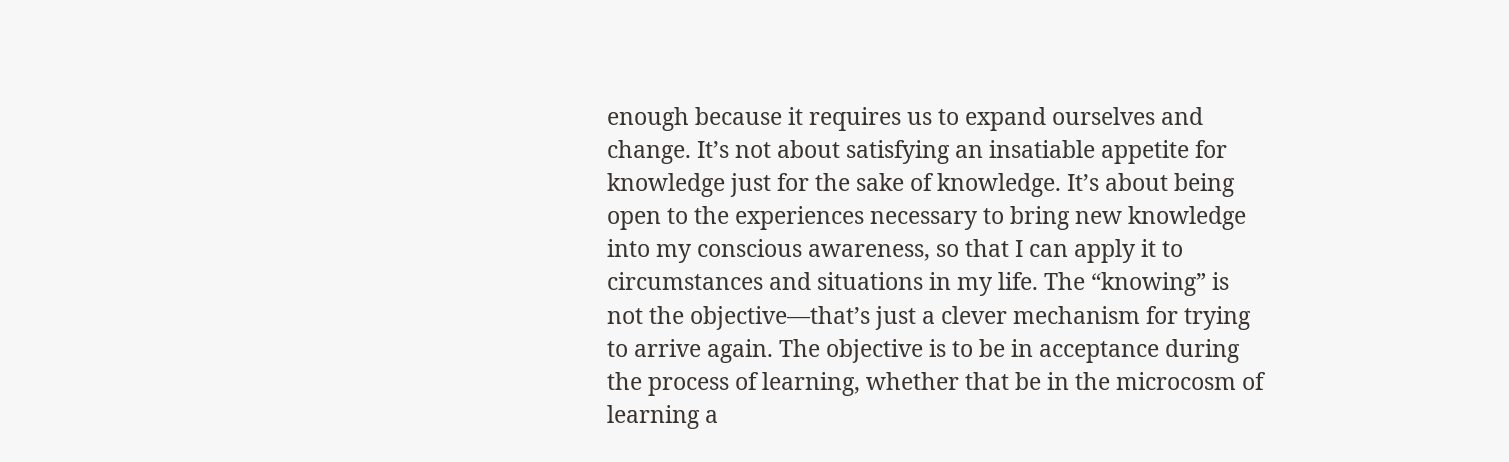enough because it requires us to expand ourselves and change. It’s not about satisfying an insatiable appetite for knowledge just for the sake of knowledge. It’s about being open to the experiences necessary to bring new knowledge into my conscious awareness, so that I can apply it to circumstances and situations in my life. The “knowing” is not the objective—that’s just a clever mechanism for trying to arrive again. The objective is to be in acceptance during the process of learning, whether that be in the microcosm of learning a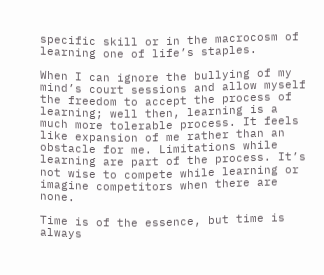specific skill or in the macrocosm of learning one of life’s staples.

When I can ignore the bullying of my mind’s court sessions and allow myself the freedom to accept the process of learning; well then, learning is a much more tolerable process. It feels like expansion of me rather than an obstacle for me. Limitations while learning are part of the process. It’s not wise to compete while learning or imagine competitors when there are none.

Time is of the essence, but time is always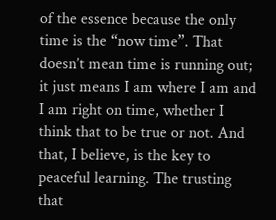of the essence because the only time is the “now time”. That doesn’t mean time is running out; it just means I am where I am and I am right on time, whether I think that to be true or not. And that, I believe, is the key to peaceful learning. The trusting that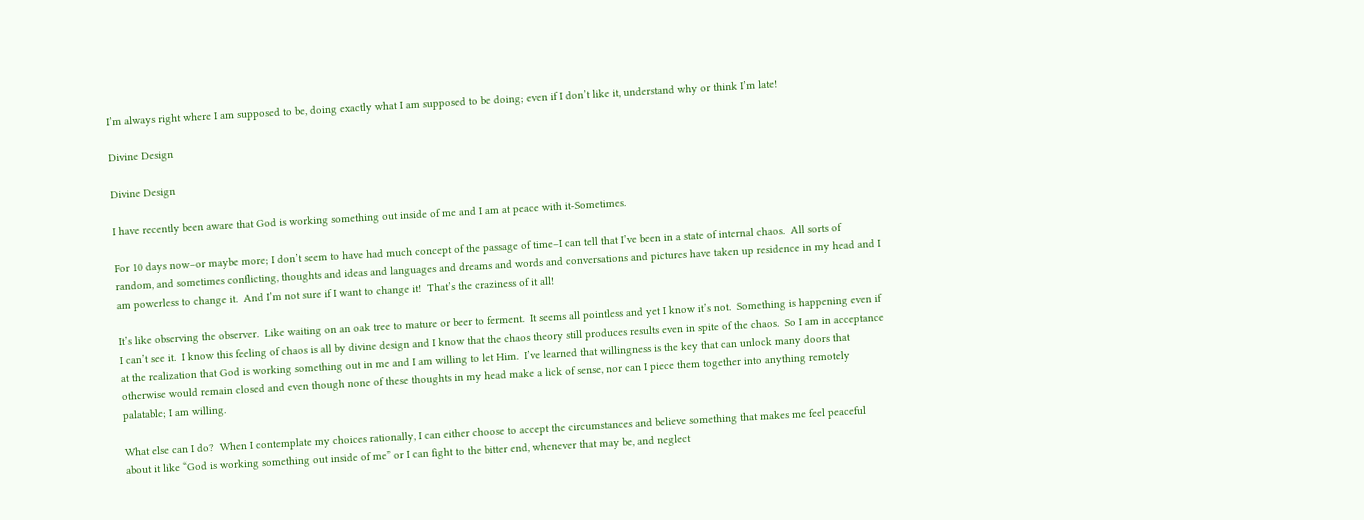I’m always right where I am supposed to be, doing exactly what I am supposed to be doing; even if I don’t like it, understand why or think I’m late!

Divine Design

Divine Design

I have recently been aware that God is working something out inside of me and I am at peace with it-Sometimes.

For 10 days now–or maybe more; I don’t seem to have had much concept of the passage of time–I can tell that I’ve been in a state of internal chaos.  All sorts of random, and sometimes conflicting, thoughts and ideas and languages and dreams and words and conversations and pictures have taken up residence in my head and I am powerless to change it.  And I’m not sure if I want to change it!  That’s the craziness of it all!

It’s like observing the observer.  Like waiting on an oak tree to mature or beer to ferment.  It seems all pointless and yet I know it’s not.  Something is happening even if I can’t see it.  I know this feeling of chaos is all by divine design and I know that the chaos theory still produces results even in spite of the chaos.  So I am in acceptance at the realization that God is working something out in me and I am willing to let Him.  I’ve learned that willingness is the key that can unlock many doors that otherwise would remain closed and even though none of these thoughts in my head make a lick of sense, nor can I piece them together into anything remotely palatable; I am willing.

What else can I do?  When I contemplate my choices rationally, I can either choose to accept the circumstances and believe something that makes me feel peaceful about it like “God is working something out inside of me” or I can fight to the bitter end, whenever that may be, and neglect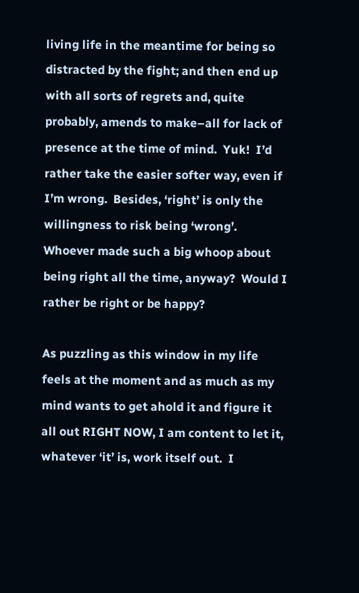living life in the meantime for being so distracted by the fight; and then end up with all sorts of regrets and, quite probably, amends to make–all for lack of presence at the time of mind.  Yuk!  I’d rather take the easier softer way, even if I’m wrong.  Besides, ‘right’ is only the willingness to risk being ‘wrong’.  Whoever made such a big whoop about being right all the time, anyway?  Would I rather be right or be happy?

As puzzling as this window in my life feels at the moment and as much as my mind wants to get ahold it and figure it all out RIGHT NOW, I am content to let it, whatever ‘it’ is, work itself out.  I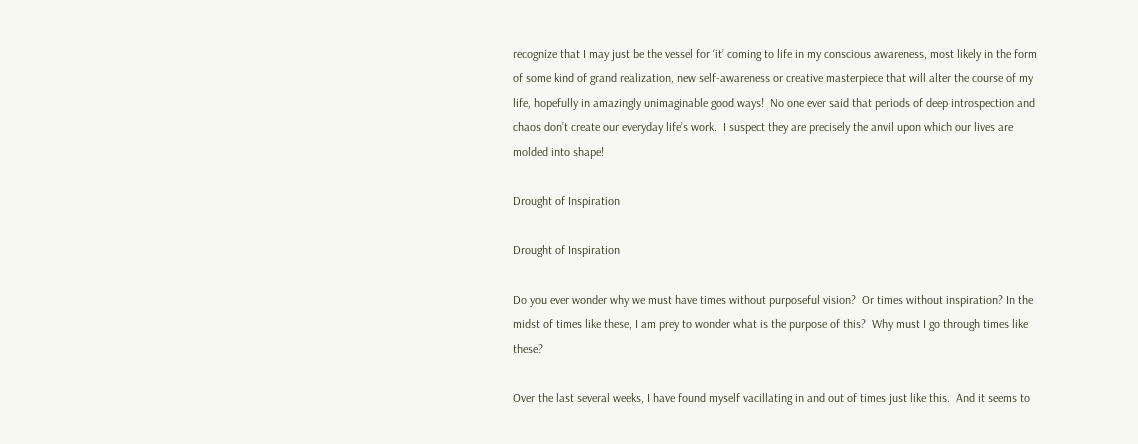recognize that I may just be the vessel for ‘it’ coming to life in my conscious awareness, most likely in the form of some kind of grand realization, new self-awareness or creative masterpiece that will alter the course of my life, hopefully in amazingly unimaginable good ways!  No one ever said that periods of deep introspection and chaos don’t create our everyday life’s work.  I suspect they are precisely the anvil upon which our lives are molded into shape!

Drought of Inspiration

Drought of Inspiration

Do you ever wonder why we must have times without purposeful vision?  Or times without inspiration? In the midst of times like these, I am prey to wonder what is the purpose of this?  Why must I go through times like these?

Over the last several weeks, I have found myself vacillating in and out of times just like this.  And it seems to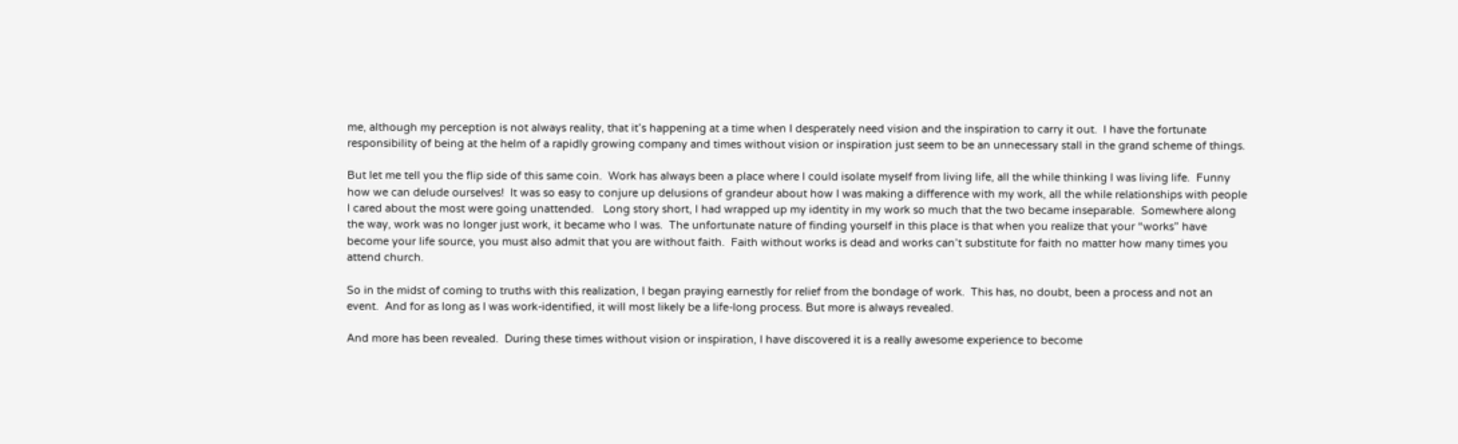me, although my perception is not always reality, that it’s happening at a time when I desperately need vision and the inspiration to carry it out.  I have the fortunate responsibility of being at the helm of a rapidly growing company and times without vision or inspiration just seem to be an unnecessary stall in the grand scheme of things.

But let me tell you the flip side of this same coin.  Work has always been a place where I could isolate myself from living life, all the while thinking I was living life.  Funny how we can delude ourselves!  It was so easy to conjure up delusions of grandeur about how I was making a difference with my work, all the while relationships with people I cared about the most were going unattended.   Long story short, I had wrapped up my identity in my work so much that the two became inseparable.  Somewhere along the way, work was no longer just work, it became who I was.  The unfortunate nature of finding yourself in this place is that when you realize that your “works” have become your life source, you must also admit that you are without faith.  Faith without works is dead and works can’t substitute for faith no matter how many times you attend church.

So in the midst of coming to truths with this realization, I began praying earnestly for relief from the bondage of work.  This has, no doubt, been a process and not an event.  And for as long as I was work-identified, it will most likely be a life-long process. But more is always revealed.

And more has been revealed.  During these times without vision or inspiration, I have discovered it is a really awesome experience to become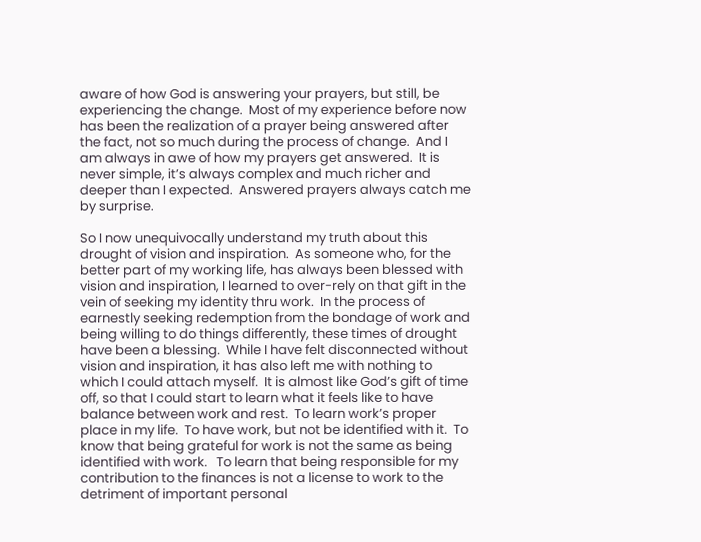aware of how God is answering your prayers, but still, be experiencing the change.  Most of my experience before now has been the realization of a prayer being answered after the fact, not so much during the process of change.  And I am always in awe of how my prayers get answered.  It is never simple, it’s always complex and much richer and deeper than I expected.  Answered prayers always catch me by surprise.

So I now unequivocally understand my truth about this drought of vision and inspiration.  As someone who, for the better part of my working life, has always been blessed with vision and inspiration, I learned to over-rely on that gift in the vein of seeking my identity thru work.  In the process of earnestly seeking redemption from the bondage of work and being willing to do things differently, these times of drought have been a blessing.  While I have felt disconnected without vision and inspiration, it has also left me with nothing to which I could attach myself.  It is almost like God’s gift of time off, so that I could start to learn what it feels like to have balance between work and rest.  To learn work’s proper place in my life.  To have work, but not be identified with it.  To know that being grateful for work is not the same as being identified with work.   To learn that being responsible for my contribution to the finances is not a license to work to the detriment of important personal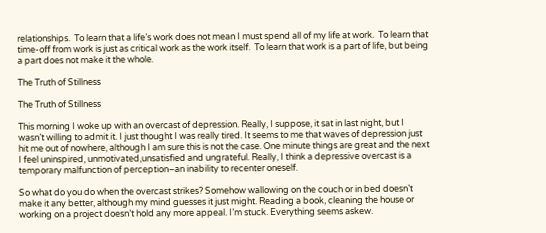relationships.  To learn that a life’s work does not mean I must spend all of my life at work.  To learn that time-off from work is just as critical work as the work itself.  To learn that work is a part of life, but being a part does not make it the whole.

The Truth of Stillness

The Truth of Stillness

This morning I woke up with an overcast of depression. Really, I suppose, it sat in last night, but I wasn’t willing to admit it. I just thought I was really tired. It seems to me that waves of depression just hit me out of nowhere, although I am sure this is not the case. One minute things are great and the next I feel uninspired, unmotivated,unsatisfied and ungrateful. Really, I think a depressive overcast is a temporary malfunction of perception–an inability to recenter oneself.

So what do you do when the overcast strikes? Somehow wallowing on the couch or in bed doesn’t make it any better, although my mind guesses it just might. Reading a book, cleaning the house or working on a project doesn’t hold any more appeal. I’m stuck. Everything seems askew.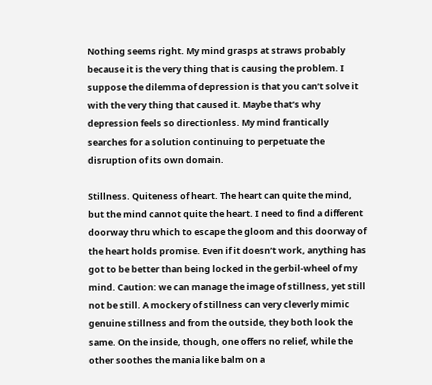Nothing seems right. My mind grasps at straws probably because it is the very thing that is causing the problem. I suppose the dilemma of depression is that you can’t solve it with the very thing that caused it. Maybe that’s why depression feels so directionless. My mind frantically searches for a solution continuing to perpetuate the disruption of its own domain.

Stillness. Quiteness of heart. The heart can quite the mind, but the mind cannot quite the heart. I need to find a different doorway thru which to escape the gloom and this doorway of the heart holds promise. Even if it doesn’t work, anything has got to be better than being locked in the gerbil-wheel of my mind. Caution: we can manage the image of stillness, yet still not be still. A mockery of stillness can very cleverly mimic genuine stillness and from the outside, they both look the same. On the inside, though, one offers no relief, while the other soothes the mania like balm on a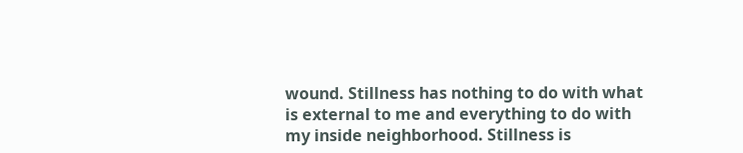wound. Stillness has nothing to do with what is external to me and everything to do with my inside neighborhood. Stillness is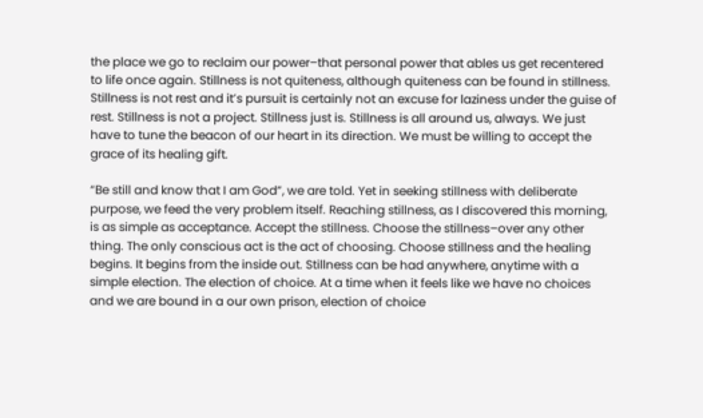the place we go to reclaim our power–that personal power that ables us get recentered to life once again. Stillness is not quiteness, although quiteness can be found in stillness. Stillness is not rest and it’s pursuit is certainly not an excuse for laziness under the guise of rest. Stillness is not a project. Stillness just is. Stillness is all around us, always. We just have to tune the beacon of our heart in its direction. We must be willing to accept the grace of its healing gift.

“Be still and know that I am God”, we are told. Yet in seeking stillness with deliberate purpose, we feed the very problem itself. Reaching stillness, as I discovered this morning, is as simple as acceptance. Accept the stillness. Choose the stillness–over any other thing. The only conscious act is the act of choosing. Choose stillness and the healing begins. It begins from the inside out. Stillness can be had anywhere, anytime with a simple election. The election of choice. At a time when it feels like we have no choices and we are bound in a our own prison, election of choice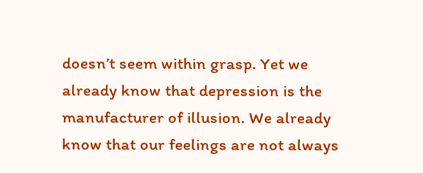doesn’t seem within grasp. Yet we already know that depression is the manufacturer of illusion. We already know that our feelings are not always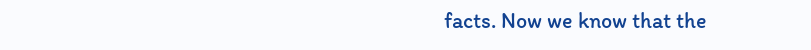facts. Now we know that the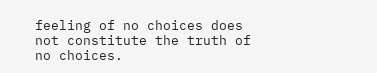feeling of no choices does not constitute the truth of no choices.